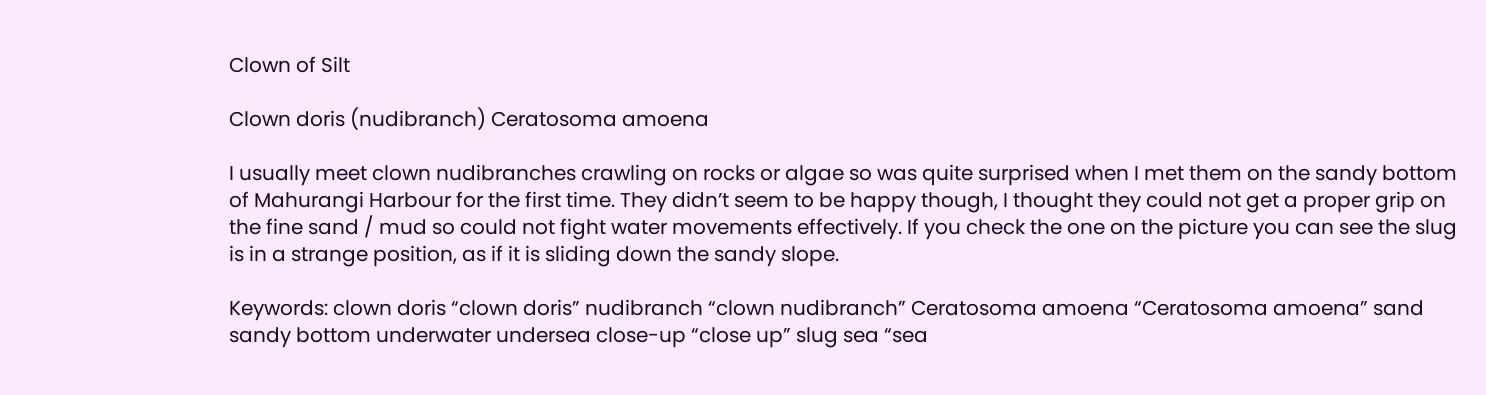Clown of Silt

Clown doris (nudibranch) Ceratosoma amoena

I usually meet clown nudibranches crawling on rocks or algae so was quite surprised when I met them on the sandy bottom of Mahurangi Harbour for the first time. They didn’t seem to be happy though, I thought they could not get a proper grip on the fine sand / mud so could not fight water movements effectively. If you check the one on the picture you can see the slug is in a strange position, as if it is sliding down the sandy slope.

Keywords: clown doris “clown doris” nudibranch “clown nudibranch” Ceratosoma amoena “Ceratosoma amoena” sand sandy bottom underwater undersea close-up “close up” slug sea “sea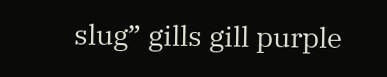slug” gills gill purple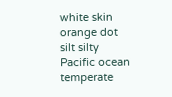white skin orange dot silt silty Pacific ocean temperate